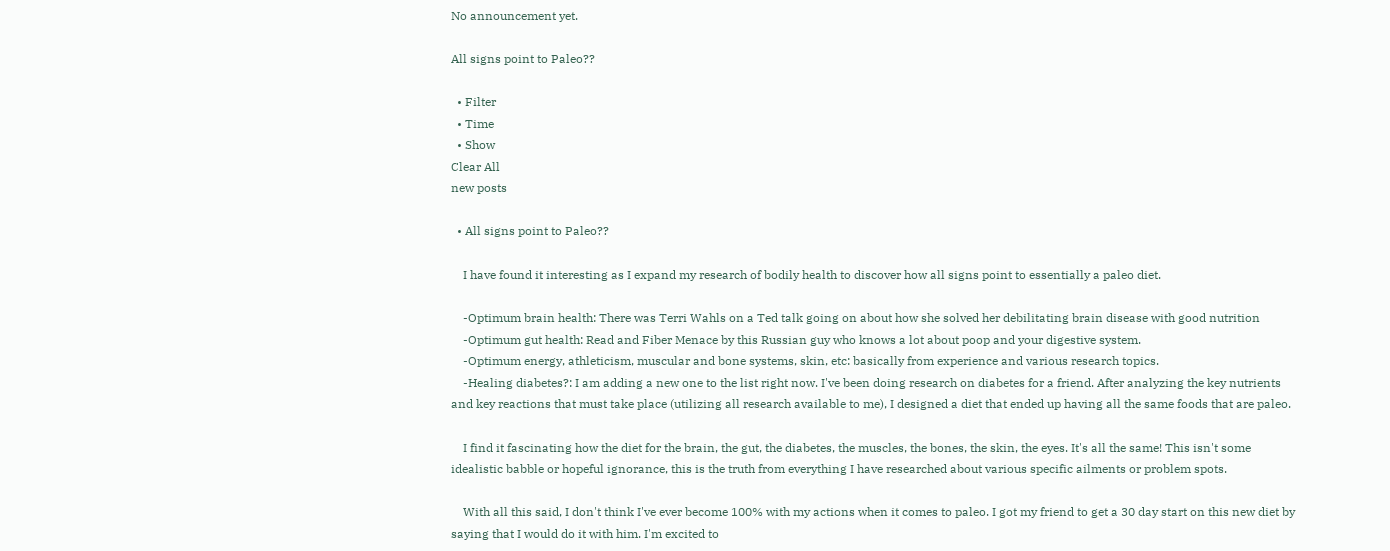No announcement yet.

All signs point to Paleo??

  • Filter
  • Time
  • Show
Clear All
new posts

  • All signs point to Paleo??

    I have found it interesting as I expand my research of bodily health to discover how all signs point to essentially a paleo diet.

    -Optimum brain health: There was Terri Wahls on a Ted talk going on about how she solved her debilitating brain disease with good nutrition
    -Optimum gut health: Read and Fiber Menace by this Russian guy who knows a lot about poop and your digestive system.
    -Optimum energy, athleticism, muscular and bone systems, skin, etc: basically from experience and various research topics.
    -Healing diabetes?: I am adding a new one to the list right now. I've been doing research on diabetes for a friend. After analyzing the key nutrients and key reactions that must take place (utilizing all research available to me), I designed a diet that ended up having all the same foods that are paleo.

    I find it fascinating how the diet for the brain, the gut, the diabetes, the muscles, the bones, the skin, the eyes. It's all the same! This isn't some idealistic babble or hopeful ignorance, this is the truth from everything I have researched about various specific ailments or problem spots.

    With all this said, I don't think I've ever become 100% with my actions when it comes to paleo. I got my friend to get a 30 day start on this new diet by saying that I would do it with him. I'm excited to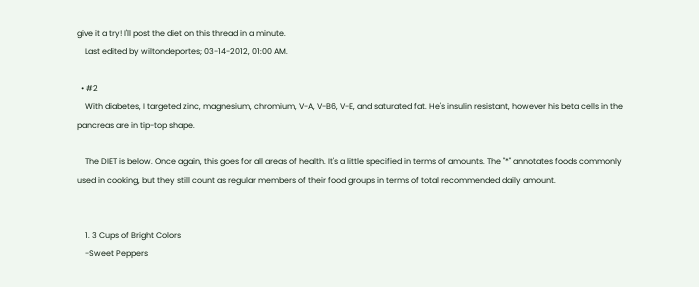give it a try! I'll post the diet on this thread in a minute.
    Last edited by wiltondeportes; 03-14-2012, 01:00 AM.

  • #2
    With diabetes, I targeted zinc, magnesium, chromium, V-A, V-B6, V-E, and saturated fat. He's insulin resistant, however his beta cells in the pancreas are in tip-top shape.

    The DIET is below. Once again, this goes for all areas of health. It's a little specified in terms of amounts. The "*" annotates foods commonly used in cooking, but they still count as regular members of their food groups in terms of total recommended daily amount.


    1. 3 Cups of Bright Colors
    -Sweet Peppers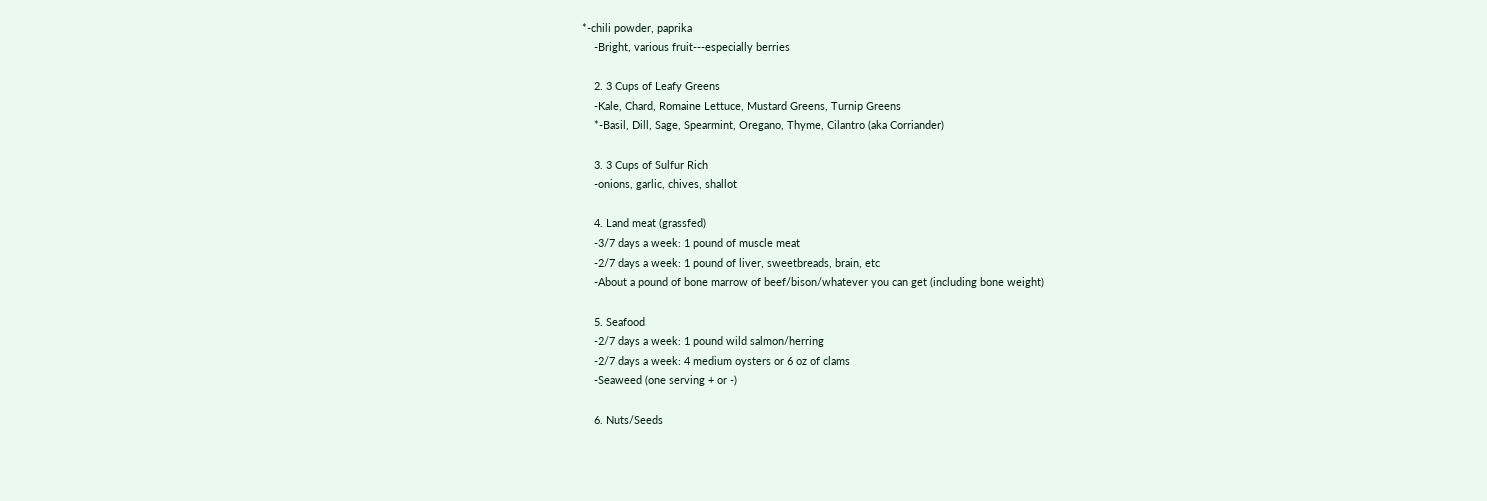*-chili powder, paprika
    -Bright, various fruit---especially berries

    2. 3 Cups of Leafy Greens
    -Kale, Chard, Romaine Lettuce, Mustard Greens, Turnip Greens
    *-Basil, Dill, Sage, Spearmint, Oregano, Thyme, Cilantro (aka Corriander)

    3. 3 Cups of Sulfur Rich
    -onions, garlic, chives, shallot

    4. Land meat (grassfed)
    -3/7 days a week: 1 pound of muscle meat
    -2/7 days a week: 1 pound of liver, sweetbreads, brain, etc
    -About a pound of bone marrow of beef/bison/whatever you can get (including bone weight)

    5. Seafood
    -2/7 days a week: 1 pound wild salmon/herring
    -2/7 days a week: 4 medium oysters or 6 oz of clams
    -Seaweed (one serving + or -)

    6. Nuts/Seeds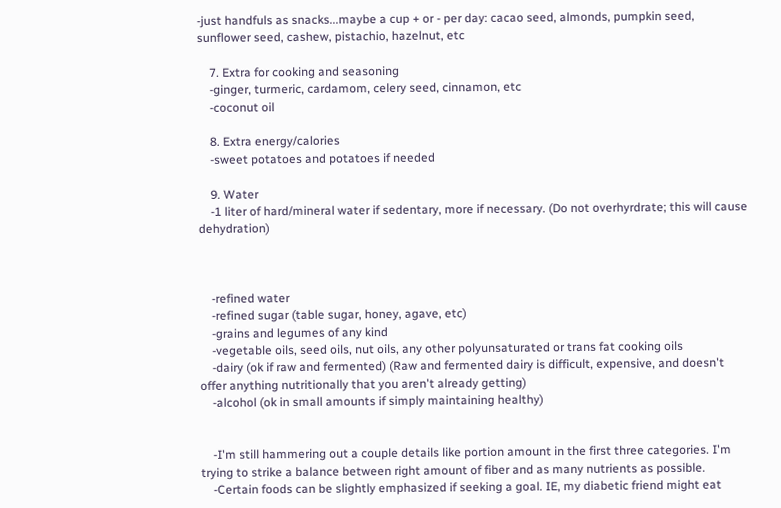-just handfuls as snacks...maybe a cup + or - per day: cacao seed, almonds, pumpkin seed, sunflower seed, cashew, pistachio, hazelnut, etc

    7. Extra for cooking and seasoning
    -ginger, turmeric, cardamom, celery seed, cinnamon, etc
    -coconut oil

    8. Extra energy/calories
    -sweet potatoes and potatoes if needed

    9. Water
    -1 liter of hard/mineral water if sedentary, more if necessary. (Do not overhyrdrate; this will cause dehydration)



    -refined water
    -refined sugar (table sugar, honey, agave, etc)
    -grains and legumes of any kind
    -vegetable oils, seed oils, nut oils, any other polyunsaturated or trans fat cooking oils
    -dairy (ok if raw and fermented) (Raw and fermented dairy is difficult, expensive, and doesn't offer anything nutritionally that you aren't already getting)
    -alcohol (ok in small amounts if simply maintaining healthy)


    -I'm still hammering out a couple details like portion amount in the first three categories. I'm trying to strike a balance between right amount of fiber and as many nutrients as possible.
    -Certain foods can be slightly emphasized if seeking a goal. IE, my diabetic friend might eat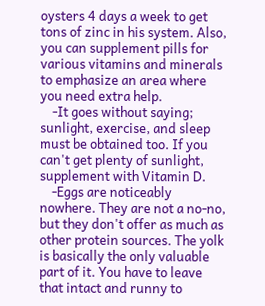oysters 4 days a week to get tons of zinc in his system. Also, you can supplement pills for various vitamins and minerals to emphasize an area where you need extra help.
    -It goes without saying; sunlight, exercise, and sleep must be obtained too. If you can't get plenty of sunlight, supplement with Vitamin D.
    -Eggs are noticeably nowhere. They are not a no-no, but they don't offer as much as other protein sources. The yolk is basically the only valuable part of it. You have to leave that intact and runny to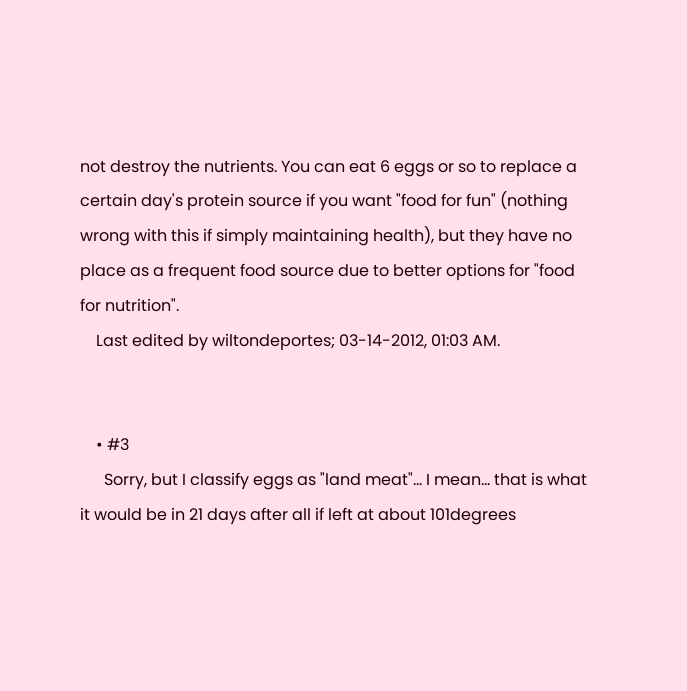not destroy the nutrients. You can eat 6 eggs or so to replace a certain day's protein source if you want "food for fun" (nothing wrong with this if simply maintaining health), but they have no place as a frequent food source due to better options for "food for nutrition".
    Last edited by wiltondeportes; 03-14-2012, 01:03 AM.


    • #3
      Sorry, but I classify eggs as "land meat"... I mean... that is what it would be in 21 days after all if left at about 101degrees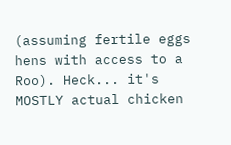(assuming fertile eggs hens with access to a Roo). Heck... it's MOSTLY actual chicken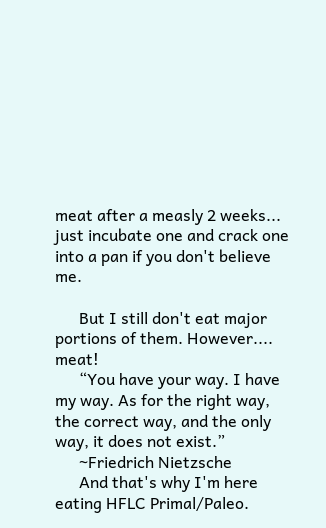meat after a measly 2 weeks... just incubate one and crack one into a pan if you don't believe me.

      But I still don't eat major portions of them. However.... meat!
      “You have your way. I have my way. As for the right way, the correct way, and the only way, it does not exist.”
      ~Friedrich Nietzsche
      And that's why I'm here eating HFLC Primal/Paleo.